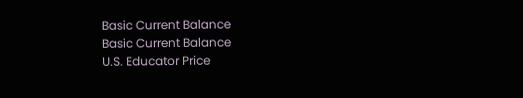Basic Current Balance
Basic Current Balance
U.S. Educator Price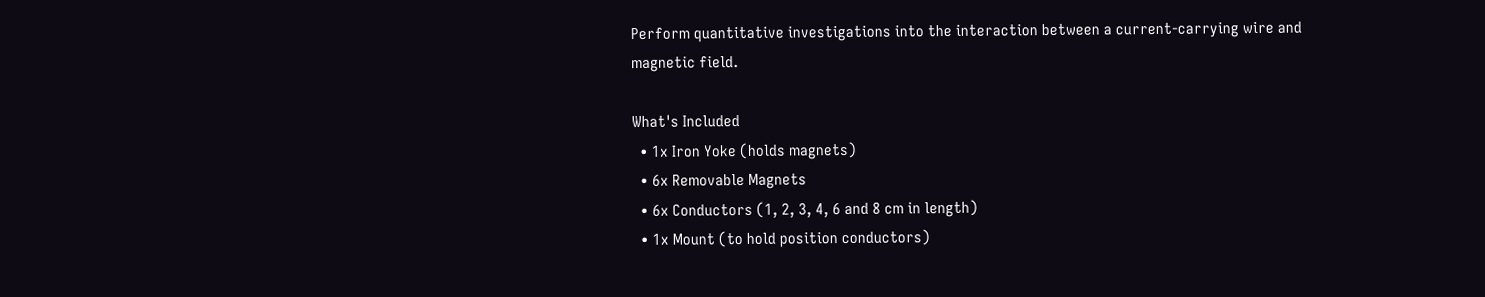Perform quantitative investigations into the interaction between a current-carrying wire and magnetic field.

What's Included
  • 1x Iron Yoke (holds magnets)
  • 6x Removable Magnets
  • 6x Conductors (1, 2, 3, 4, 6 and 8 cm in length)
  • 1x Mount (to hold position conductors)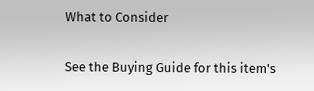What to Consider

See the Buying Guide for this item's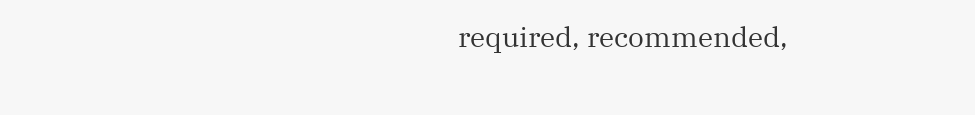required, recommended,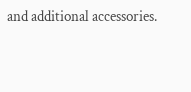and additional accessories.